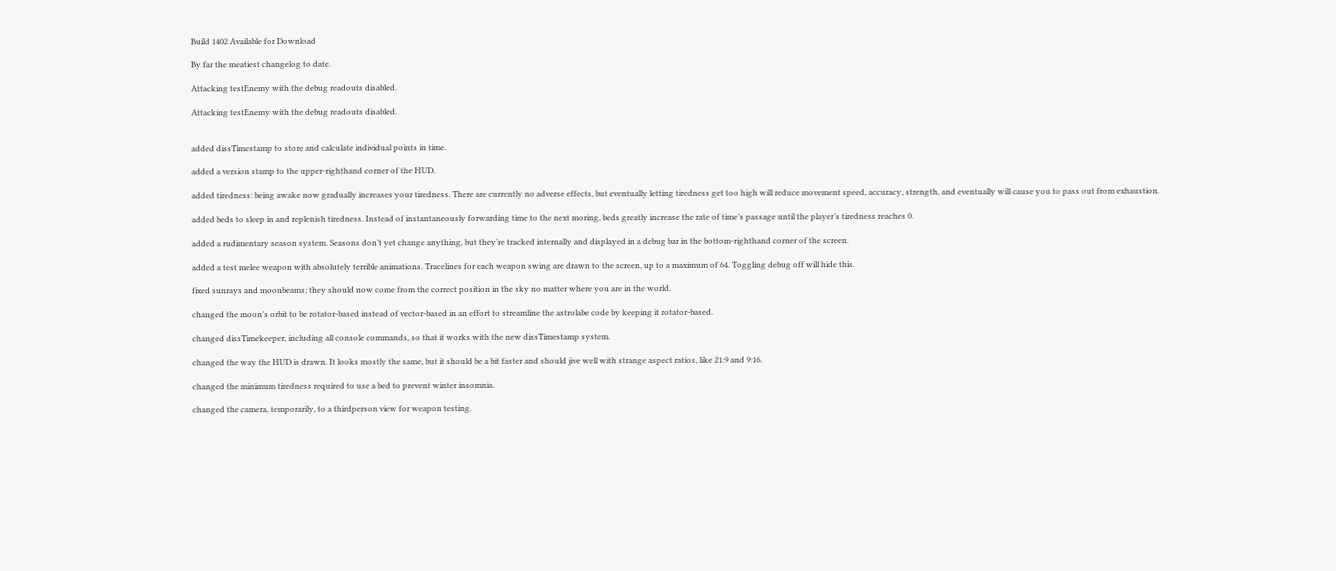Build 1402 Available for Download

By far the meatiest changelog to date.

Attacking testEnemy with the debug readouts disabled.

Attacking testEnemy with the debug readouts disabled.


added dissTimestamp to store and calculate individual points in time.

added a version stamp to the upper-righthand corner of the HUD.

added tiredness: being awake now gradually increases your tiredness. There are currently no adverse effects, but eventually letting tiredness get too high will reduce movement speed, accuracy, strength, and eventually will cause you to pass out from exhaustion.

added beds to sleep in and replenish tiredness. Instead of instantaneously forwarding time to the next moring, beds greatly increase the rate of time’s passage until the player’s tiredness reaches 0.

added a rudimentary season system. Seasons don’t yet change anything, but they’re tracked internally and displayed in a debug bar in the bottom-righthand corner of the screen.

added a test melee weapon with absolutely terrible animations. Tracelines for each weapon swing are drawn to the screen, up to a maximum of 64. Toggling debug off will hide this.

fixed sunrays and moonbeams; they should now come from the correct position in the sky no matter where you are in the world.

changed the moon’s orbit to be rotator-based instead of vector-based in an effort to streamline the astrolabe code by keeping it rotator-based.

changed dissTimekeeper, including all console commands, so that it works with the new dissTimestamp system.

changed the way the HUD is drawn. It looks mostly the same, but it should be a bit faster and should jive well with strange aspect ratios, like 21:9 and 9:16.

changed the minimum tiredness required to use a bed to prevent winter insomnia.

changed the camera, temporarily, to a thirdperson view for weapon testing.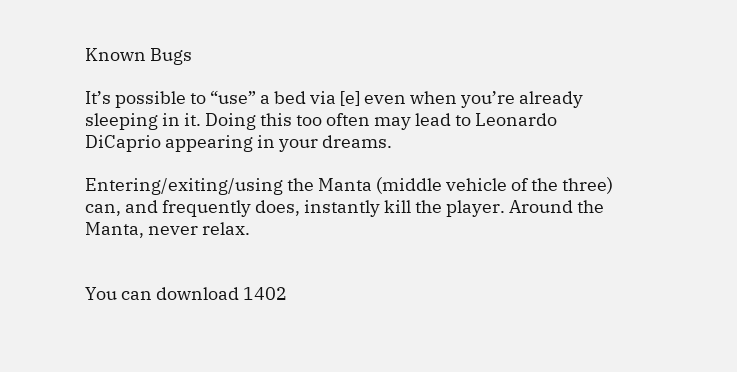Known Bugs

It’s possible to “use” a bed via [e] even when you’re already sleeping in it. Doing this too often may lead to Leonardo DiCaprio appearing in your dreams.

Entering/exiting/using the Manta (middle vehicle of the three) can, and frequently does, instantly kill the player. Around the Manta, never relax.


You can download 1402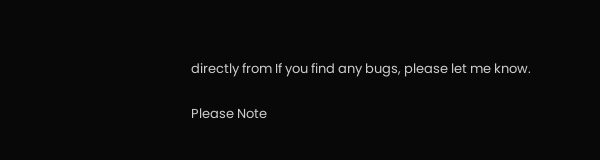directly from If you find any bugs, please let me know.

Please Note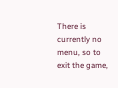There is currently no menu, so to exit the game,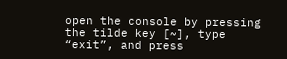open the console by pressing the tilde key [~], type “exit”, and press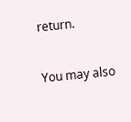return.

You may also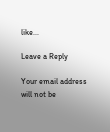like...

Leave a Reply

Your email address will not be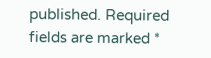published. Required fields are marked *